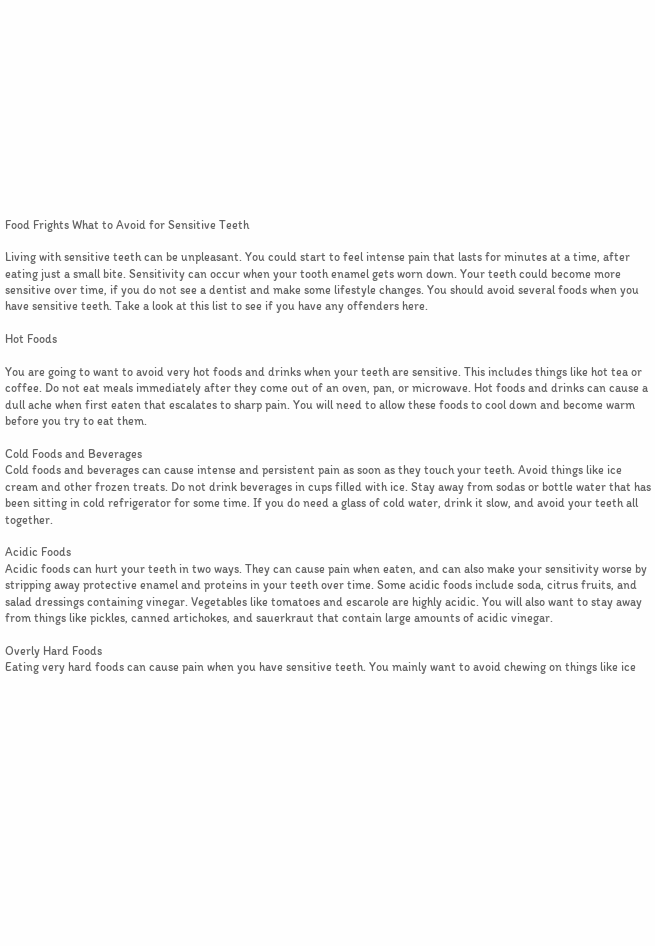Food Frights What to Avoid for Sensitive Teeth

Living with sensitive teeth can be unpleasant. You could start to feel intense pain that lasts for minutes at a time, after eating just a small bite. Sensitivity can occur when your tooth enamel gets worn down. Your teeth could become more sensitive over time, if you do not see a dentist and make some lifestyle changes. You should avoid several foods when you have sensitive teeth. Take a look at this list to see if you have any offenders here.

Hot Foods

You are going to want to avoid very hot foods and drinks when your teeth are sensitive. This includes things like hot tea or coffee. Do not eat meals immediately after they come out of an oven, pan, or microwave. Hot foods and drinks can cause a dull ache when first eaten that escalates to sharp pain. You will need to allow these foods to cool down and become warm before you try to eat them.

Cold Foods and Beverages
Cold foods and beverages can cause intense and persistent pain as soon as they touch your teeth. Avoid things like ice cream and other frozen treats. Do not drink beverages in cups filled with ice. Stay away from sodas or bottle water that has been sitting in cold refrigerator for some time. If you do need a glass of cold water, drink it slow, and avoid your teeth all together.

Acidic Foods
Acidic foods can hurt your teeth in two ways. They can cause pain when eaten, and can also make your sensitivity worse by stripping away protective enamel and proteins in your teeth over time. Some acidic foods include soda, citrus fruits, and salad dressings containing vinegar. Vegetables like tomatoes and escarole are highly acidic. You will also want to stay away from things like pickles, canned artichokes, and sauerkraut that contain large amounts of acidic vinegar.

Overly Hard Foods
Eating very hard foods can cause pain when you have sensitive teeth. You mainly want to avoid chewing on things like ice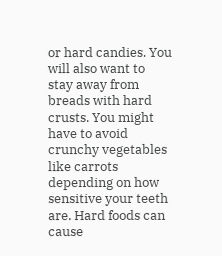or hard candies. You will also want to stay away from breads with hard crusts. You might have to avoid crunchy vegetables like carrots depending on how sensitive your teeth are. Hard foods can cause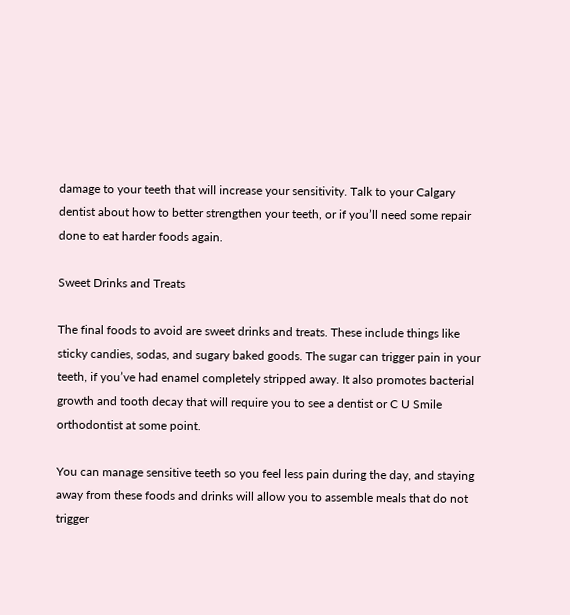damage to your teeth that will increase your sensitivity. Talk to your Calgary dentist about how to better strengthen your teeth, or if you’ll need some repair done to eat harder foods again.

Sweet Drinks and Treats

The final foods to avoid are sweet drinks and treats. These include things like sticky candies, sodas, and sugary baked goods. The sugar can trigger pain in your teeth, if you’ve had enamel completely stripped away. It also promotes bacterial growth and tooth decay that will require you to see a dentist or C U Smile orthodontist at some point.

You can manage sensitive teeth so you feel less pain during the day, and staying away from these foods and drinks will allow you to assemble meals that do not trigger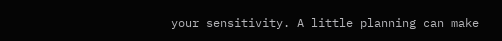your sensitivity. A little planning can make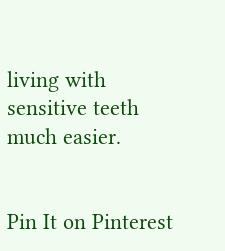living with sensitive teeth much easier.


Pin It on Pinterest